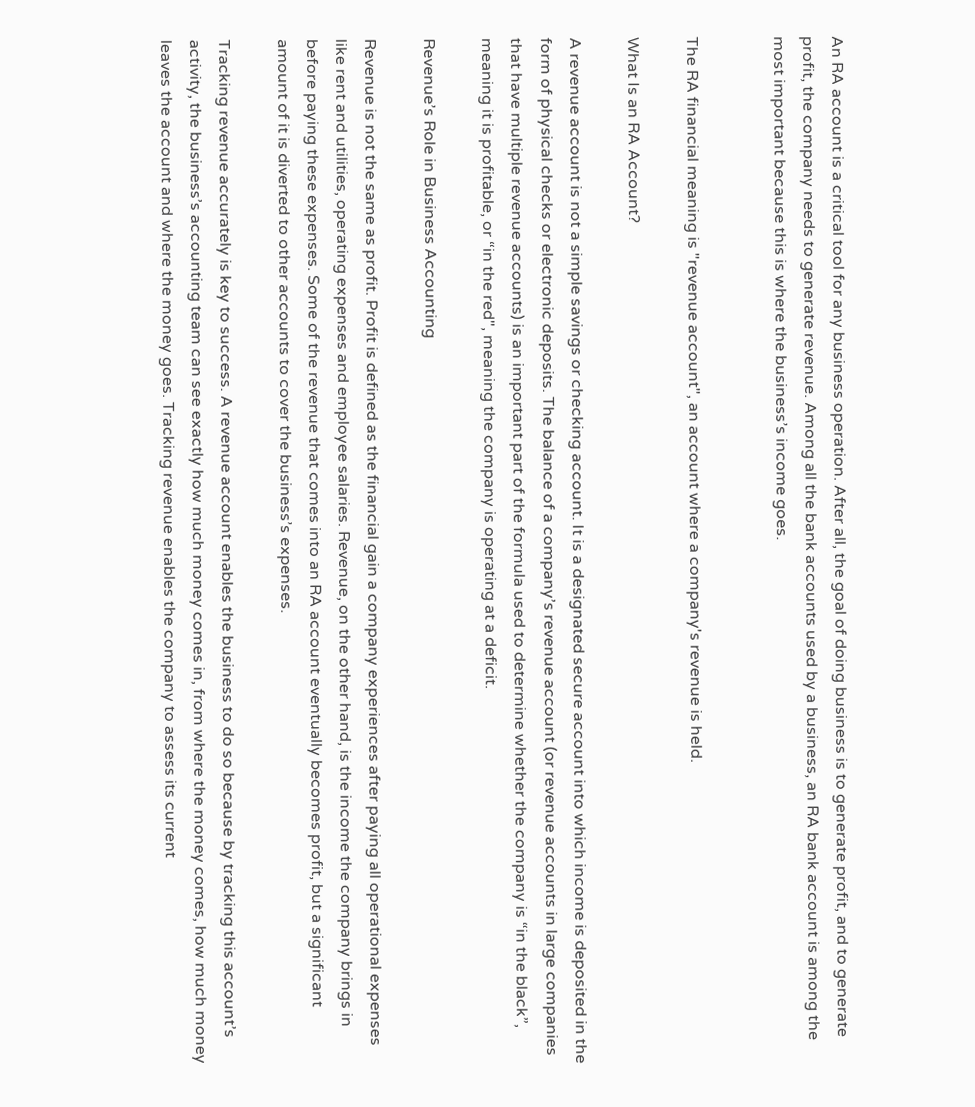An RA account is a critical tool for any business operation. After all, the goal of doing business is to generate profit, and to generate profit, the company needs to generate revenue. Among all the bank accounts used by a business, an RA bank account is among the most important because this is where the business’s income goes.


The RA financial meaning is "revenue account", an account where a company's revenue is held.

What Is an RA Account?

A revenue account is not a simple savings or checking account. It is a designated secure account into which income is deposited in the form of physical checks or electronic deposits. The balance of a company’s revenue account (or revenue accounts in large companies that have multiple revenue accounts) is an important part of the formula used to determine whether the company is “in the black”, meaning it is profitable, or “in the red", meaning the company is operating at a deficit.

Revenue’s Role in Business Accounting

Revenue is not the same as profit. Profit is defined as the financial gain a company experiences after paying all operational expenses like rent and utilities, operating expenses and employee salaries. Revenue, on the other hand, is the income the company brings in before paying these expenses. Some of the revenue that comes into an RA account eventually becomes profit, but a significant amount of it is diverted to other accounts to cover the business’s expenses.

Tracking revenue accurately is key to success. A revenue account enables the business to do so because by tracking this account’s activity, the business’s accounting team can see exactly how much money comes in, from where the money comes, how much money leaves the account and where the money goes. Tracking revenue enables the company to assess its current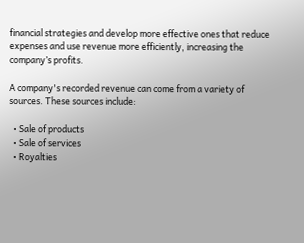financial strategies and develop more effective ones that reduce expenses and use revenue more efficiently, increasing the company’s profits.

A company's recorded revenue can come from a variety of sources. These sources include:

  • Sale of products
  • Sale of services
  • Royalties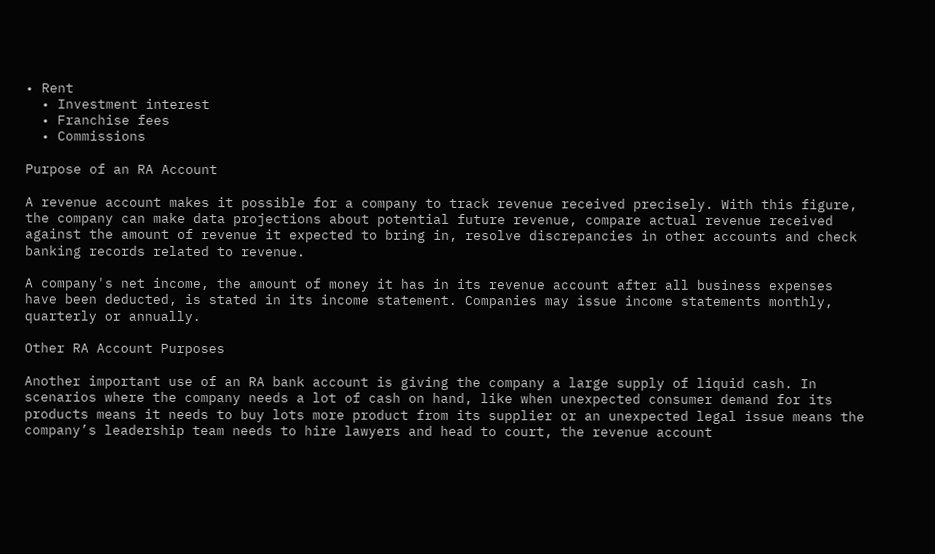• Rent
  • Investment interest
  • Franchise fees
  • Commissions

Purpose of an RA Account

A revenue account makes it possible for a company to track revenue received precisely. With this figure, the company can make data projections about potential future revenue, compare actual revenue received against the amount of revenue it expected to bring in, resolve discrepancies in other accounts and check banking records related to revenue.

A company's net income, the amount of money it has in its revenue account after all business expenses have been deducted, is stated in its income statement. Companies may issue income statements monthly, quarterly or annually.

Other RA Account Purposes

Another important use of an RA bank account is giving the company a large supply of liquid cash. In scenarios where the company needs a lot of cash on hand, like when unexpected consumer demand for its products means it needs to buy lots more product from its supplier or an unexpected legal issue means the company’s leadership team needs to hire lawyers and head to court, the revenue account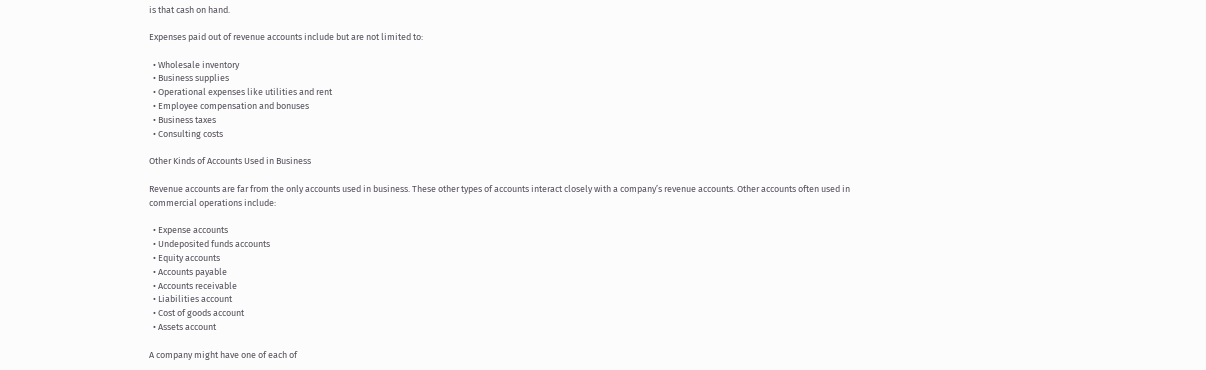is that cash on hand.

Expenses paid out of revenue accounts include but are not limited to:

  • Wholesale inventory
  • Business supplies
  • Operational expenses like utilities and rent
  • Employee compensation and bonuses
  • Business taxes
  • Consulting costs

Other Kinds of Accounts Used in Business

Revenue accounts are far from the only accounts used in business. These other types of accounts interact closely with a company’s revenue accounts. Other accounts often used in commercial operations include:

  • Expense accounts
  • Undeposited funds accounts
  • Equity accounts
  • Accounts payable
  • Accounts receivable
  • Liabilities account
  • Cost of goods account
  • Assets account

A company might have one of each of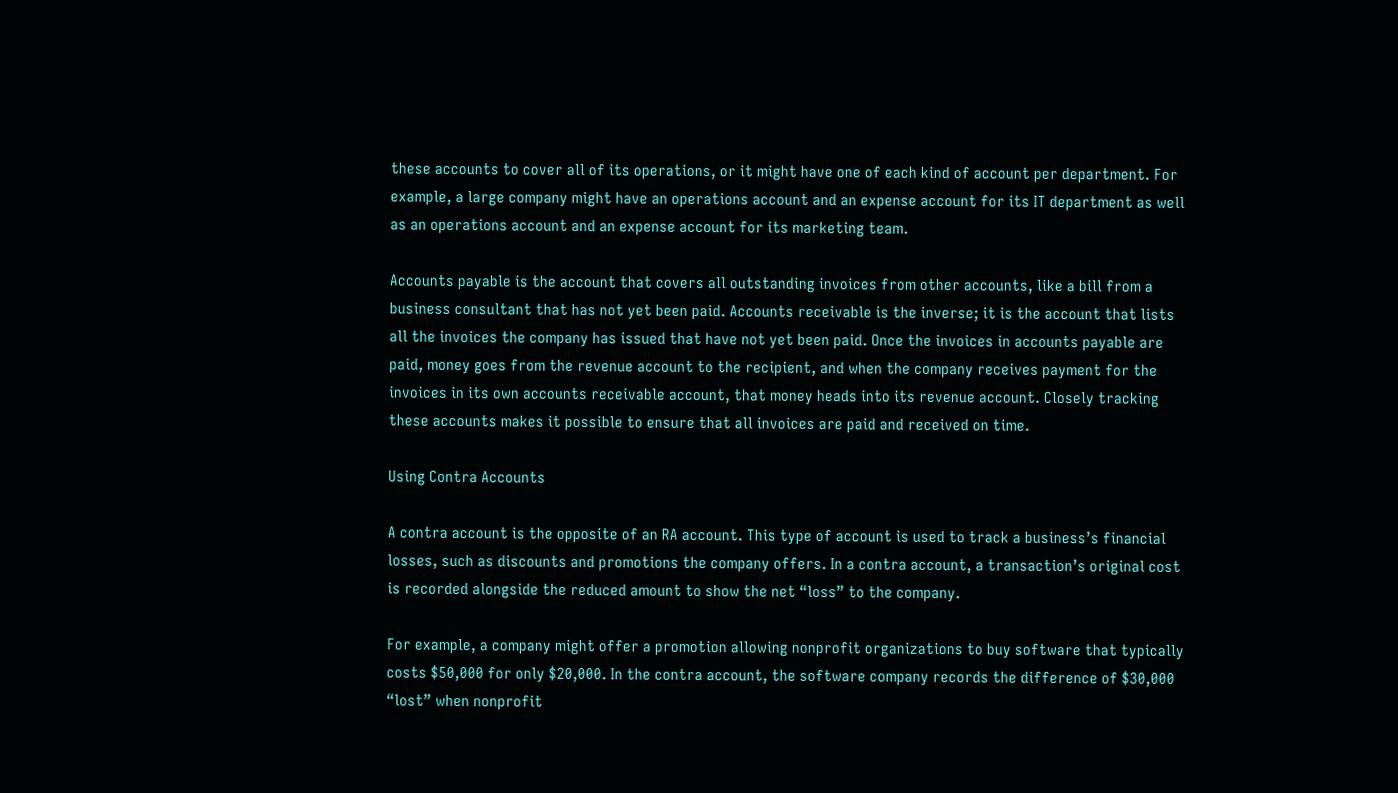these accounts to cover all of its operations, or it might have one of each kind of account per department. For example, a large company might have an operations account and an expense account for its IT department as well as an operations account and an expense account for its marketing team.

Accounts payable is the account that covers all outstanding invoices from other accounts, like a bill from a business consultant that has not yet been paid. Accounts receivable is the inverse; it is the account that lists all the invoices the company has issued that have not yet been paid. Once the invoices in accounts payable are paid, money goes from the revenue account to the recipient, and when the company receives payment for the invoices in its own accounts receivable account, that money heads into its revenue account. Closely tracking these accounts makes it possible to ensure that all invoices are paid and received on time.

Using Contra Accounts

A contra account is the opposite of an RA account. This type of account is used to track a business’s financial losses, such as discounts and promotions the company offers. In a contra account, a transaction’s original cost is recorded alongside the reduced amount to show the net “loss” to the company.

For example, a company might offer a promotion allowing nonprofit organizations to buy software that typically costs $50,000 for only $20,000. In the contra account, the software company records the difference of $30,000 “lost” when nonprofit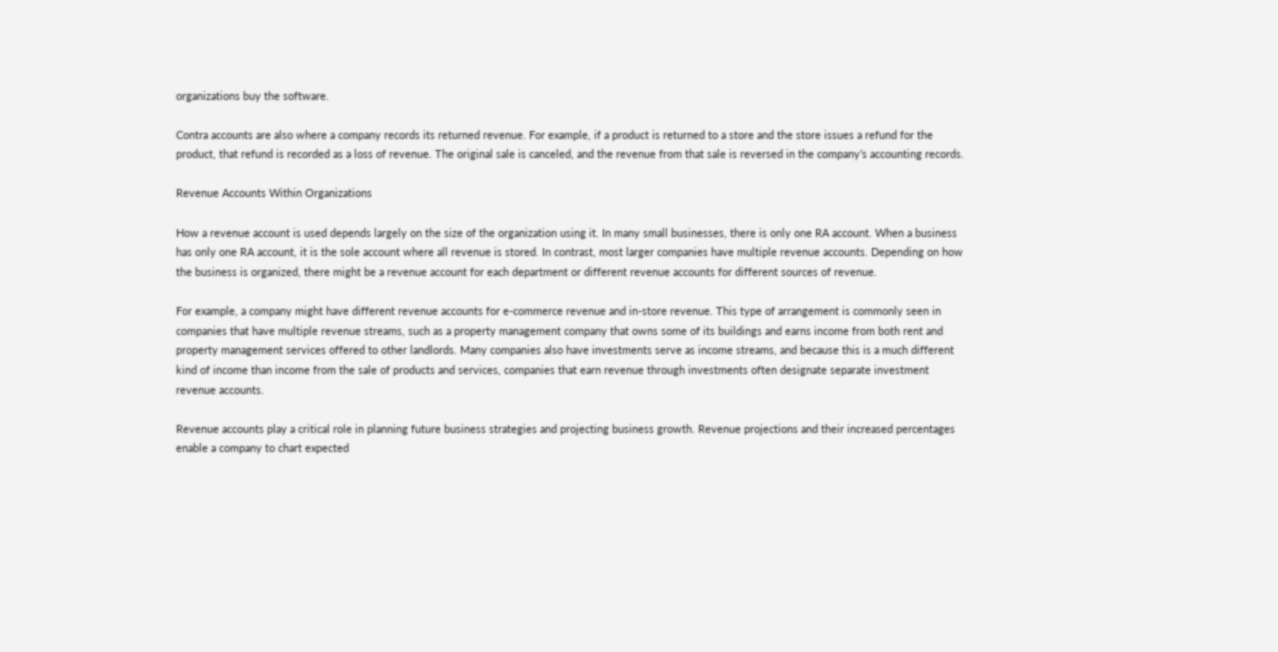organizations buy the software.

Contra accounts are also where a company records its returned revenue. For example, if a product is returned to a store and the store issues a refund for the product, that refund is recorded as a loss of revenue. The original sale is canceled, and the revenue from that sale is reversed in the company’s accounting records.

Revenue Accounts Within Organizations

How a revenue account is used depends largely on the size of the organization using it. In many small businesses, there is only one RA account. When a business has only one RA account, it is the sole account where all revenue is stored. In contrast, most larger companies have multiple revenue accounts. Depending on how the business is organized, there might be a revenue account for each department or different revenue accounts for different sources of revenue.

For example, a company might have different revenue accounts for e-commerce revenue and in-store revenue. This type of arrangement is commonly seen in companies that have multiple revenue streams, such as a property management company that owns some of its buildings and earns income from both rent and property management services offered to other landlords. Many companies also have investments serve as income streams, and because this is a much different kind of income than income from the sale of products and services, companies that earn revenue through investments often designate separate investment revenue accounts.

Revenue accounts play a critical role in planning future business strategies and projecting business growth. Revenue projections and their increased percentages enable a company to chart expected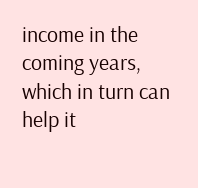income in the coming years, which in turn can help it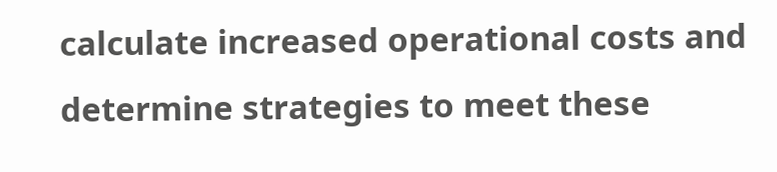calculate increased operational costs and determine strategies to meet these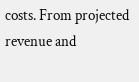costs. From projected revenue and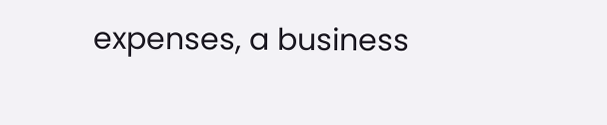expenses, a business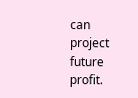can project future profit.